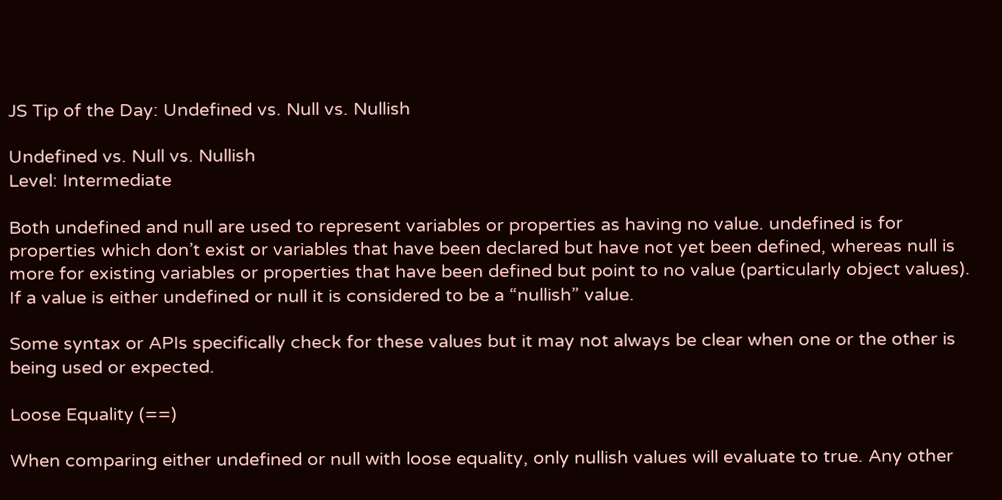JS Tip of the Day: Undefined vs. Null vs. Nullish

Undefined vs. Null vs. Nullish
Level: Intermediate

Both undefined and null are used to represent variables or properties as having no value. undefined is for properties which don’t exist or variables that have been declared but have not yet been defined, whereas null is more for existing variables or properties that have been defined but point to no value (particularly object values). If a value is either undefined or null it is considered to be a “nullish” value.

Some syntax or APIs specifically check for these values but it may not always be clear when one or the other is being used or expected.

Loose Equality (==)

When comparing either undefined or null with loose equality, only nullish values will evaluate to true. Any other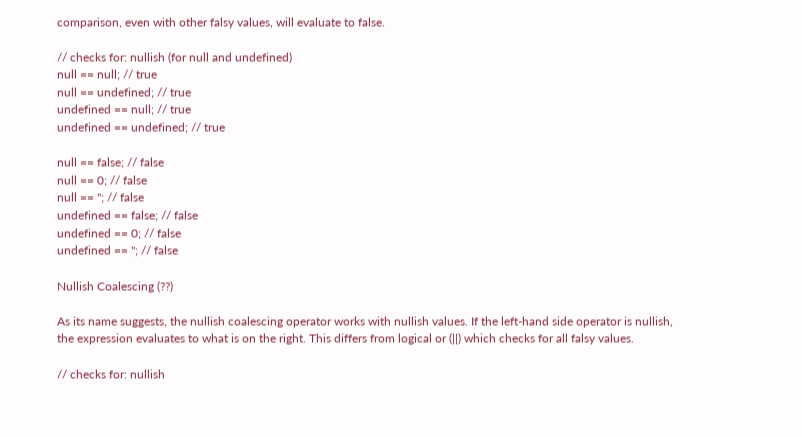comparison, even with other falsy values, will evaluate to false.

// checks for: nullish (for null and undefined)
null == null; // true
null == undefined; // true
undefined == null; // true
undefined == undefined; // true

null == false; // false
null == 0; // false
null == ''; // false
undefined == false; // false
undefined == 0; // false
undefined == ''; // false

Nullish Coalescing (??)

As its name suggests, the nullish coalescing operator works with nullish values. If the left-hand side operator is nullish, the expression evaluates to what is on the right. This differs from logical or (||) which checks for all falsy values.

// checks for: nullish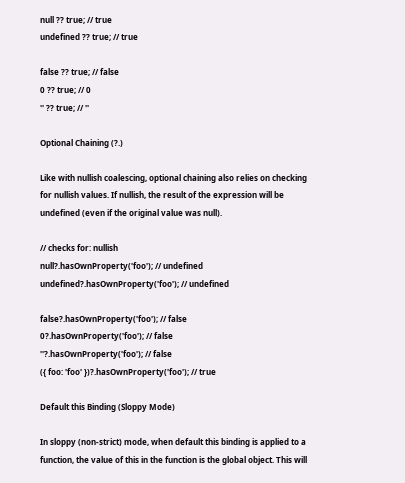null ?? true; // true
undefined ?? true; // true

false ?? true; // false
0 ?? true; // 0
'' ?? true; // ''

Optional Chaining (?.)

Like with nullish coalescing, optional chaining also relies on checking for nullish values. If nullish, the result of the expression will be undefined (even if the original value was null).

// checks for: nullish
null?.hasOwnProperty('foo'); // undefined
undefined?.hasOwnProperty('foo'); // undefined

false?.hasOwnProperty('foo'); // false
0?.hasOwnProperty('foo'); // false
''?.hasOwnProperty('foo'); // false
({ foo: 'foo' })?.hasOwnProperty('foo'); // true

Default this Binding (Sloppy Mode)

In sloppy (non-strict) mode, when default this binding is applied to a function, the value of this in the function is the global object. This will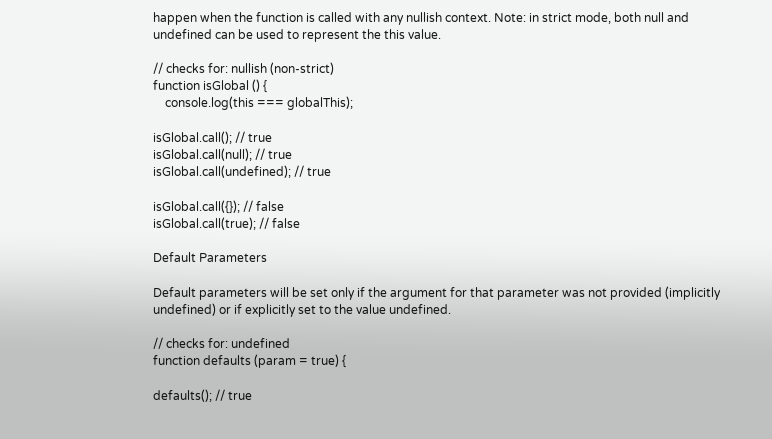happen when the function is called with any nullish context. Note: in strict mode, both null and undefined can be used to represent the this value.

// checks for: nullish (non-strict)
function isGlobal () {
    console.log(this === globalThis);

isGlobal.call(); // true
isGlobal.call(null); // true
isGlobal.call(undefined); // true

isGlobal.call({}); // false
isGlobal.call(true); // false

Default Parameters

Default parameters will be set only if the argument for that parameter was not provided (implicitly undefined) or if explicitly set to the value undefined.

// checks for: undefined
function defaults (param = true) {

defaults(); // true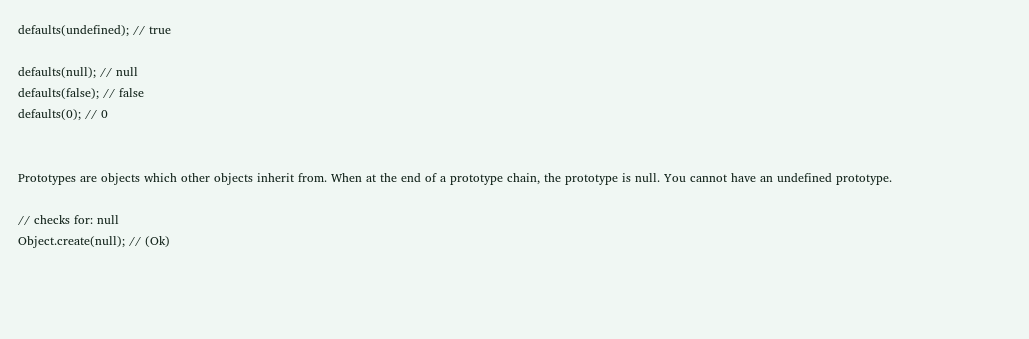defaults(undefined); // true

defaults(null); // null
defaults(false); // false
defaults(0); // 0


Prototypes are objects which other objects inherit from. When at the end of a prototype chain, the prototype is null. You cannot have an undefined prototype.

// checks for: null
Object.create(null); // (Ok)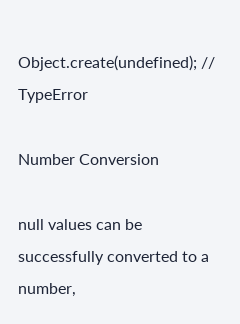Object.create(undefined); // TypeError

Number Conversion

null values can be successfully converted to a number,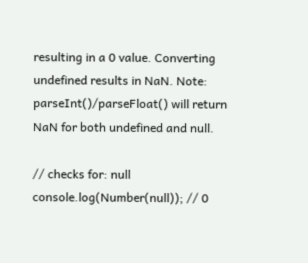resulting in a 0 value. Converting undefined results in NaN. Note: parseInt()/parseFloat() will return NaN for both undefined and null.

// checks for: null
console.log(Number(null)); // 0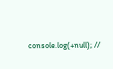console.log(+null); //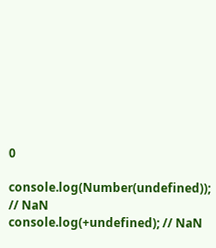0

console.log(Number(undefined)); // NaN
console.log(+undefined); // NaN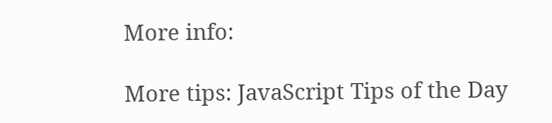More info:

More tips: JavaScript Tips of the Day